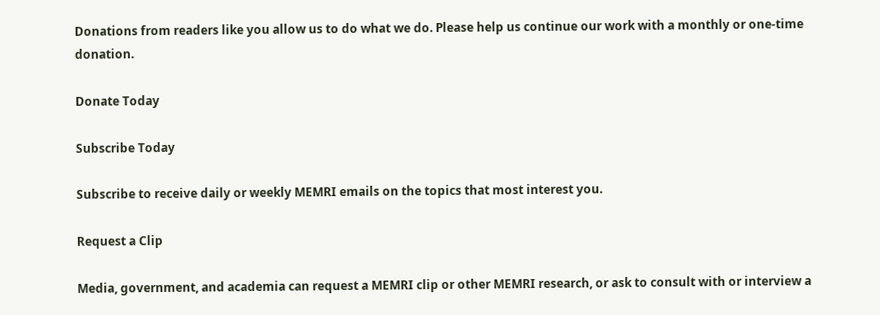Donations from readers like you allow us to do what we do. Please help us continue our work with a monthly or one-time donation.

Donate Today

Subscribe Today

Subscribe to receive daily or weekly MEMRI emails on the topics that most interest you.

Request a Clip

Media, government, and academia can request a MEMRI clip or other MEMRI research, or ask to consult with or interview a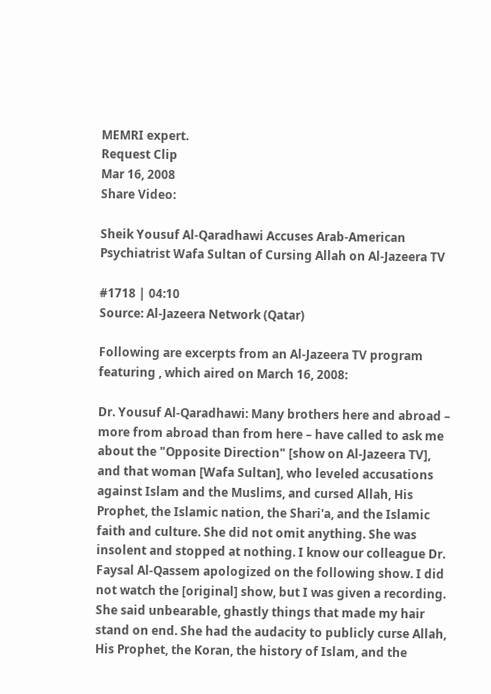MEMRI expert.
Request Clip
Mar 16, 2008
Share Video:

Sheik Yousuf Al-Qaradhawi Accuses Arab-American Psychiatrist Wafa Sultan of Cursing Allah on Al-Jazeera TV

#1718 | 04:10
Source: Al-Jazeera Network (Qatar)

Following are excerpts from an Al-Jazeera TV program featuring , which aired on March 16, 2008:

Dr. Yousuf Al-Qaradhawi: Many brothers here and abroad – more from abroad than from here – have called to ask me about the "Opposite Direction" [show on Al-Jazeera TV], and that woman [Wafa Sultan], who leveled accusations against Islam and the Muslims, and cursed Allah, His Prophet, the Islamic nation, the Shari'a, and the Islamic faith and culture. She did not omit anything. She was insolent and stopped at nothing. I know our colleague Dr. Faysal Al-Qassem apologized on the following show. I did not watch the [original] show, but I was given a recording. She said unbearable, ghastly things that made my hair stand on end. She had the audacity to publicly curse Allah, His Prophet, the Koran, the history of Islam, and the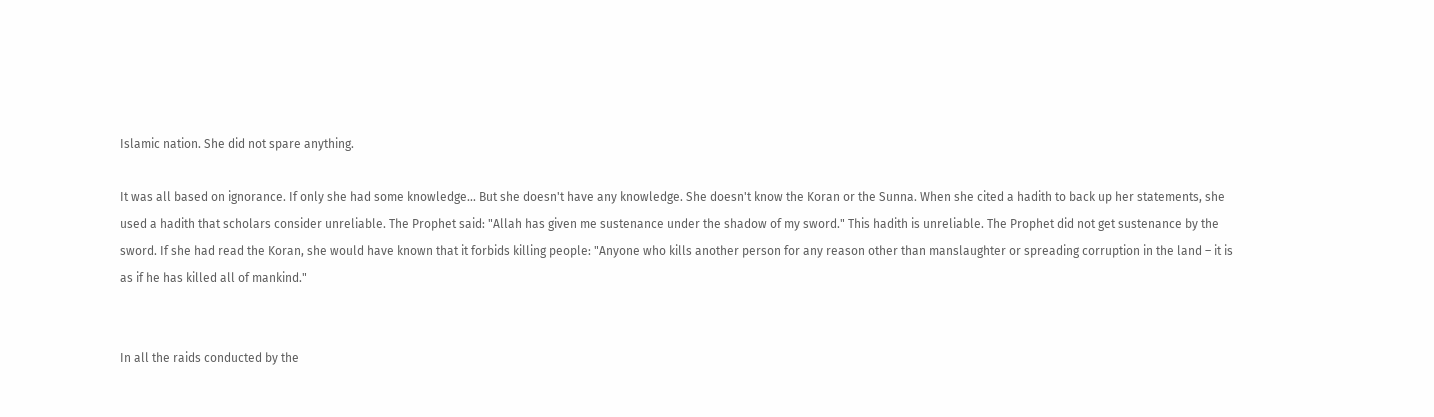Islamic nation. She did not spare anything.

It was all based on ignorance. If only she had some knowledge... But she doesn't have any knowledge. She doesn't know the Koran or the Sunna. When she cited a hadith to back up her statements, she used a hadith that scholars consider unreliable. The Prophet said: "Allah has given me sustenance under the shadow of my sword." This hadith is unreliable. The Prophet did not get sustenance by the sword. If she had read the Koran, she would have known that it forbids killing people: "Anyone who kills another person for any reason other than manslaughter or spreading corruption in the land – it is as if he has killed all of mankind."


In all the raids conducted by the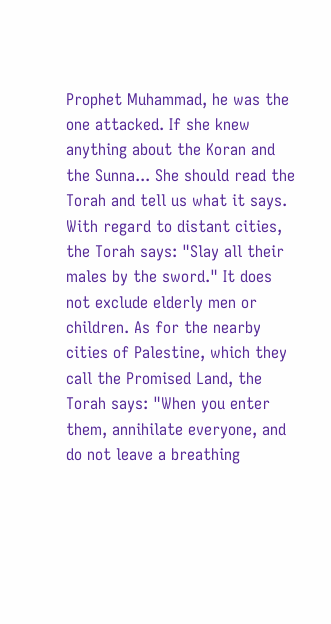Prophet Muhammad, he was the one attacked. If she knew anything about the Koran and the Sunna... She should read the Torah and tell us what it says. With regard to distant cities, the Torah says: "Slay all their males by the sword." It does not exclude elderly men or children. As for the nearby cities of Palestine, which they call the Promised Land, the Torah says: "When you enter them, annihilate everyone, and do not leave a breathing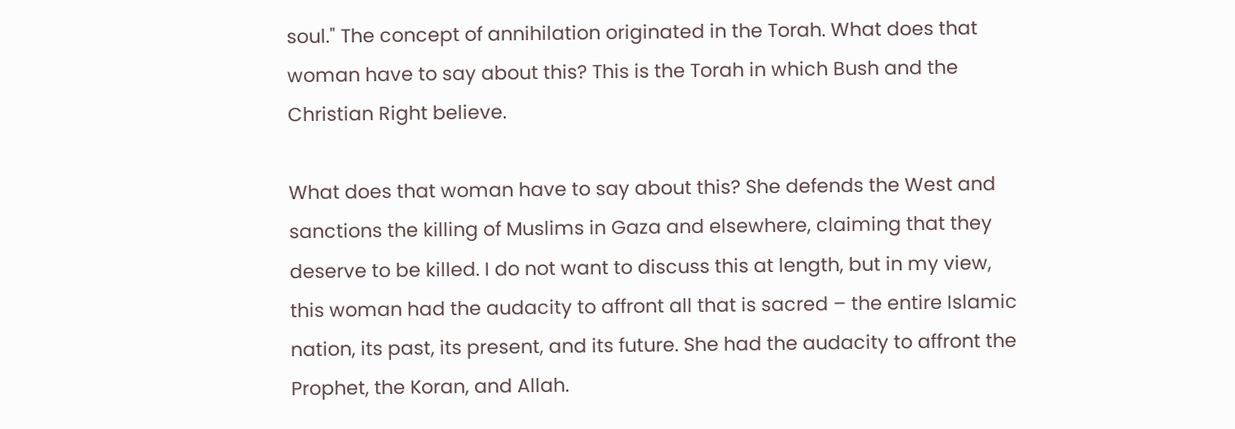soul." The concept of annihilation originated in the Torah. What does that woman have to say about this? This is the Torah in which Bush and the Christian Right believe.

What does that woman have to say about this? She defends the West and sanctions the killing of Muslims in Gaza and elsewhere, claiming that they deserve to be killed. I do not want to discuss this at length, but in my view, this woman had the audacity to affront all that is sacred – the entire Islamic nation, its past, its present, and its future. She had the audacity to affront the Prophet, the Koran, and Allah.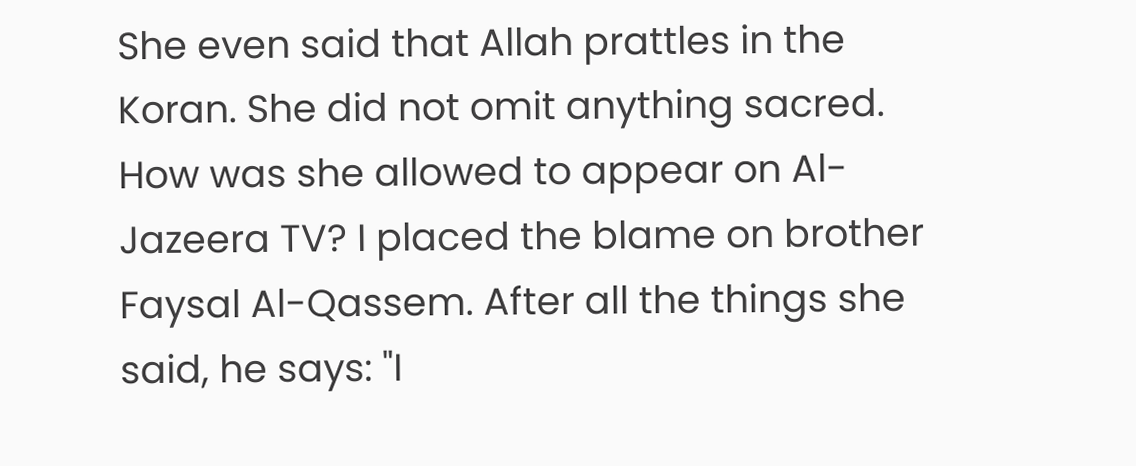She even said that Allah prattles in the Koran. She did not omit anything sacred. How was she allowed to appear on Al-Jazeera TV? I placed the blame on brother Faysal Al-Qassem. After all the things she said, he says: "I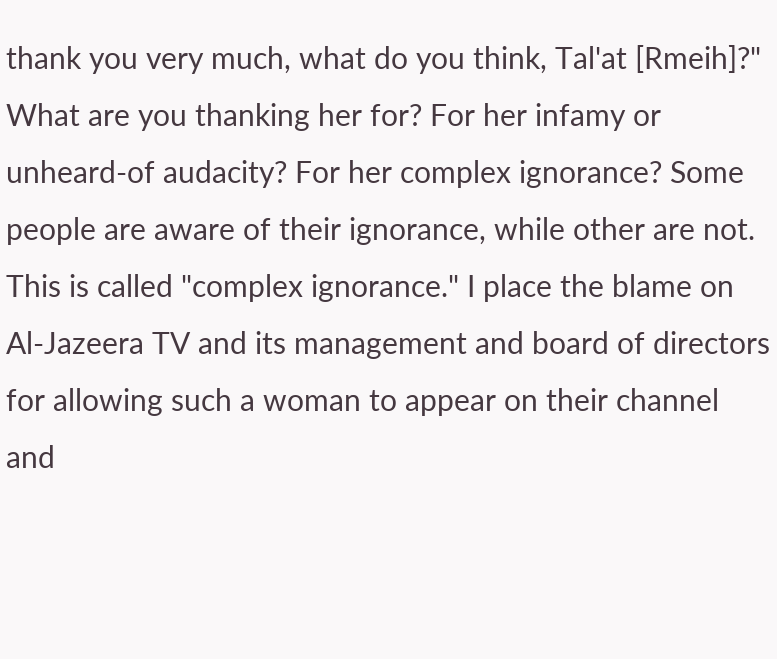thank you very much, what do you think, Tal'at [Rmeih]?" What are you thanking her for? For her infamy or unheard-of audacity? For her complex ignorance? Some people are aware of their ignorance, while other are not. This is called "complex ignorance." I place the blame on Al-Jazeera TV and its management and board of directors for allowing such a woman to appear on their channel and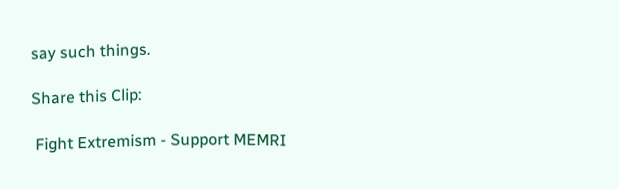say such things.

Share this Clip:

 Fight Extremism - Support MEMRI